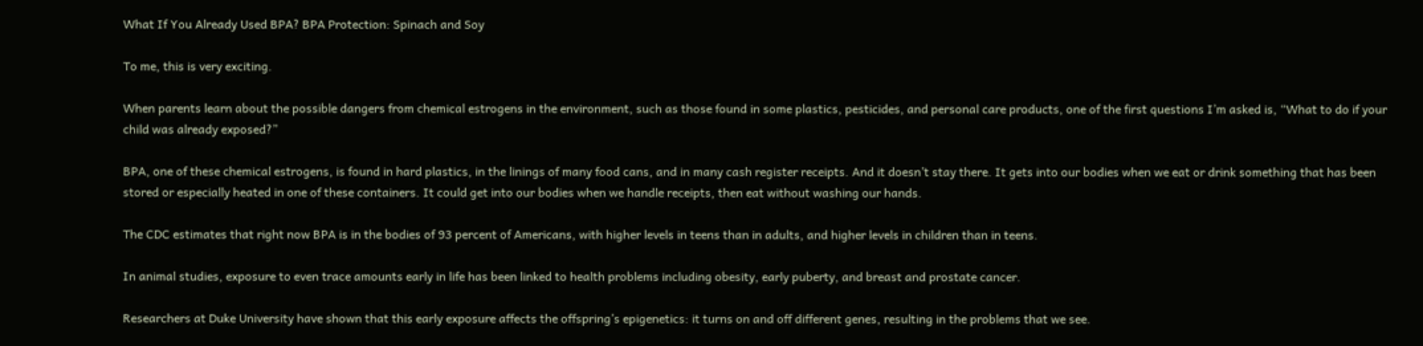What If You Already Used BPA? BPA Protection: Spinach and Soy

To me, this is very exciting.

When parents learn about the possible dangers from chemical estrogens in the environment, such as those found in some plastics, pesticides, and personal care products, one of the first questions I’m asked is, “What to do if your child was already exposed?”

BPA, one of these chemical estrogens, is found in hard plastics, in the linings of many food cans, and in many cash register receipts. And it doesn’t stay there. It gets into our bodies when we eat or drink something that has been stored or especially heated in one of these containers. It could get into our bodies when we handle receipts, then eat without washing our hands.

The CDC estimates that right now BPA is in the bodies of 93 percent of Americans, with higher levels in teens than in adults, and higher levels in children than in teens.

In animal studies, exposure to even trace amounts early in life has been linked to health problems including obesity, early puberty, and breast and prostate cancer.

Researchers at Duke University have shown that this early exposure affects the offspring’s epigenetics: it turns on and off different genes, resulting in the problems that we see.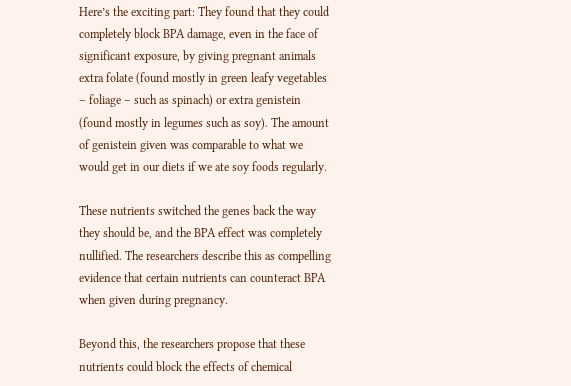Here’s the exciting part: They found that they could completely block BPA damage, even in the face of significant exposure, by giving pregnant animals extra folate (found mostly in green leafy vegetables – foliage – such as spinach) or extra genistein (found mostly in legumes such as soy). The amount of genistein given was comparable to what we would get in our diets if we ate soy foods regularly.

These nutrients switched the genes back the way they should be, and the BPA effect was completely nullified. The researchers describe this as compelling evidence that certain nutrients can counteract BPA when given during pregnancy.

Beyond this, the researchers propose that these nutrients could block the effects of chemical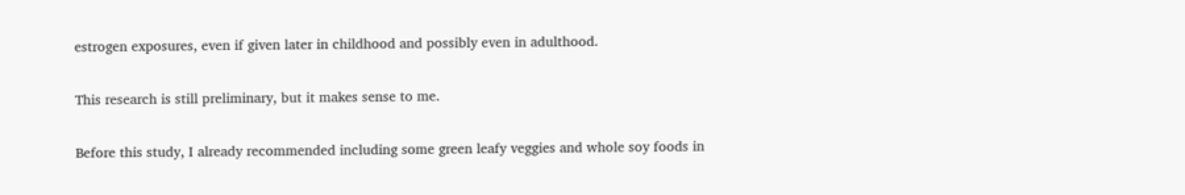estrogen exposures, even if given later in childhood and possibly even in adulthood.

This research is still preliminary, but it makes sense to me.

Before this study, I already recommended including some green leafy veggies and whole soy foods in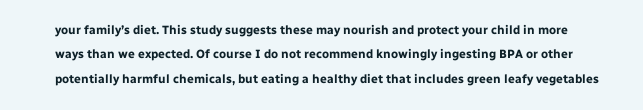your family’s diet. This study suggests these may nourish and protect your child in more ways than we expected. Of course I do not recommend knowingly ingesting BPA or other potentially harmful chemicals, but eating a healthy diet that includes green leafy vegetables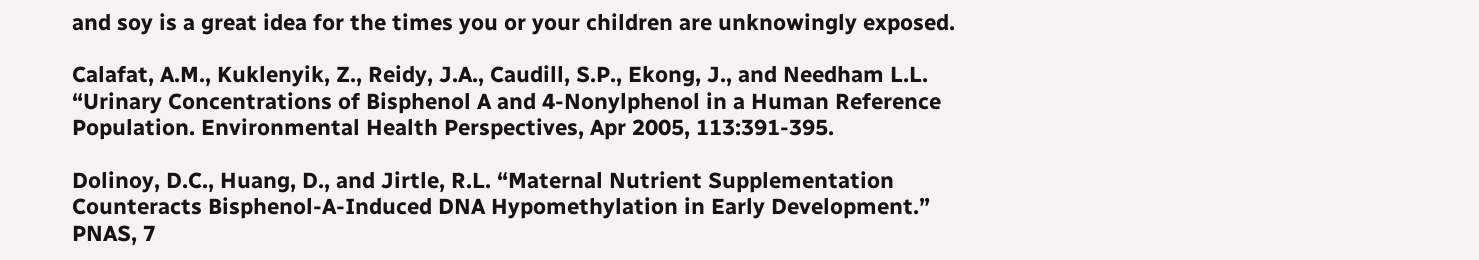and soy is a great idea for the times you or your children are unknowingly exposed.

Calafat, A.M., Kuklenyik, Z., Reidy, J.A., Caudill, S.P., Ekong, J., and Needham L.L. “Urinary Concentrations of Bisphenol A and 4-Nonylphenol in a Human Reference Population. Environmental Health Perspectives, Apr 2005, 113:391-395.

Dolinoy, D.C., Huang, D., and Jirtle, R.L. “Maternal Nutrient Supplementation Counteracts Bisphenol-A-Induced DNA Hypomethylation in Early Development.” PNAS, 7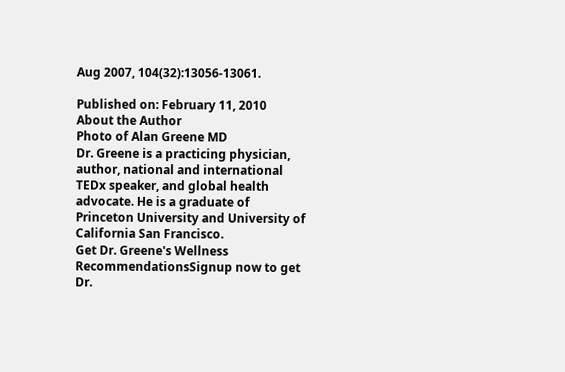Aug 2007, 104(32):13056-13061.

Published on: February 11, 2010
About the Author
Photo of Alan Greene MD
Dr. Greene is a practicing physician, author, national and international TEDx speaker, and global health advocate. He is a graduate of Princeton University and University of California San Francisco.
Get Dr. Greene's Wellness RecommendationsSignup now to get Dr.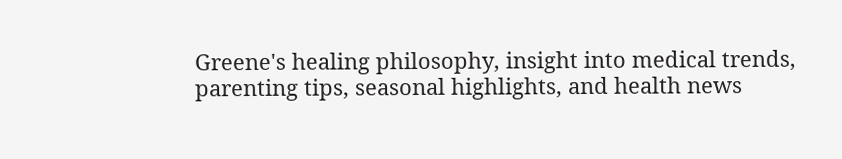Greene's healing philosophy, insight into medical trends, parenting tips, seasonal highlights, and health news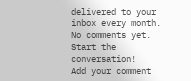delivered to your inbox every month.
No comments yet. Start the conversation!
Add your comment